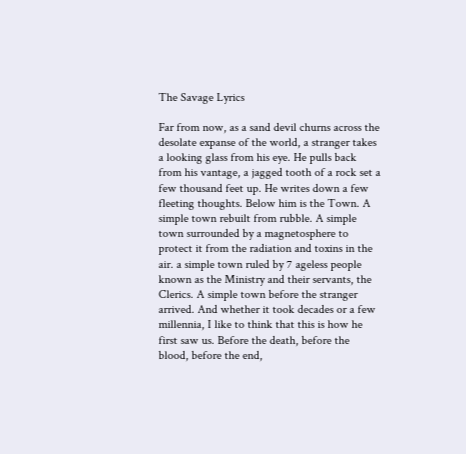The Savage Lyrics

Far from now, as a sand devil churns across the desolate expanse of the world, a stranger takes a looking glass from his eye. He pulls back from his vantage, a jagged tooth of a rock set a few thousand feet up. He writes down a few fleeting thoughts. Below him is the Town. A simple town rebuilt from rubble. A simple town surrounded by a magnetosphere to protect it from the radiation and toxins in the air. a simple town ruled by 7 ageless people known as the Ministry and their servants, the Clerics. A simple town before the stranger arrived. And whether it took decades or a few millennia, I like to think that this is how he first saw us. Before the death, before the blood, before the end,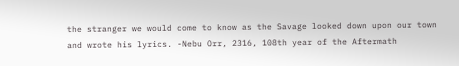the stranger we would come to know as the Savage looked down upon our town and wrote his lyrics. -Nebu Orr, 2316, 108th year of the Aftermath